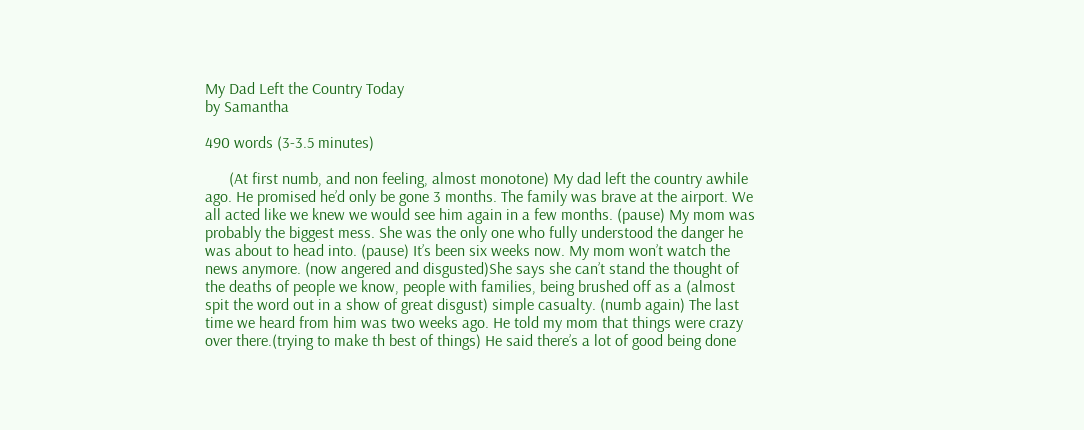My Dad Left the Country Today
by Samantha

490 words (3-3.5 minutes)

      (At first numb, and non feeling, almost monotone) My dad left the country awhile ago. He promised he’d only be gone 3 months. The family was brave at the airport. We all acted like we knew we would see him again in a few months. (pause) My mom was probably the biggest mess. She was the only one who fully understood the danger he was about to head into. (pause) It’s been six weeks now. My mom won’t watch the news anymore. (now angered and disgusted)She says she can’t stand the thought of the deaths of people we know, people with families, being brushed off as a (almost spit the word out in a show of great disgust) simple casualty. (numb again) The last time we heard from him was two weeks ago. He told my mom that things were crazy over there.(trying to make th best of things) He said there’s a lot of good being done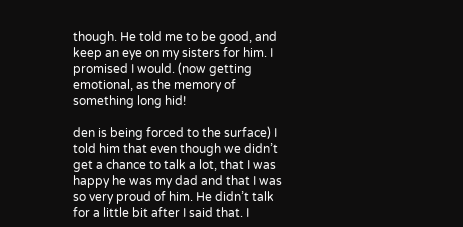though. He told me to be good, and keep an eye on my sisters for him. I promised I would. (now getting emotional, as the memory of something long hid!

den is being forced to the surface) I told him that even though we didn’t get a chance to talk a lot, that I was happy he was my dad and that I was so very proud of him. He didn’t talk for a little bit after I said that. I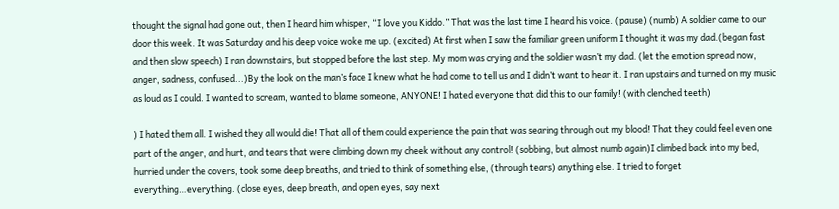thought the signal had gone out, then I heard him whisper, “I love you Kiddo.” That was the last time I heard his voice. (pause) (numb) A soldier came to our door this week. It was Saturday and his deep voice woke me up. (excited) At first when I saw the familiar green uniform I thought it was my dad.(began fast and then slow speech) I ran downstairs, but stopped before the last step. My mom was crying and the soldier wasn’t my dad. (let the emotion spread now, anger, sadness, confused...)By the look on the man’s face I knew what he had come to tell us and I didn’t want to hear it. I ran upstairs and turned on my music as loud as I could. I wanted to scream, wanted to blame someone, ANYONE! I hated everyone that did this to our family! (with clenched teeth)

) I hated them all. I wished they all would die! That all of them could experience the pain that was searing through out my blood! That they could feel even one part of the anger, and hurt, and tears that were climbing down my cheek without any control! (sobbing, but almost numb again)I climbed back into my bed, hurried under the covers, took some deep breaths, and tried to think of something else, (through tears) anything else. I tried to forget everything…everything. (close eyes, deep breath, and open eyes, say next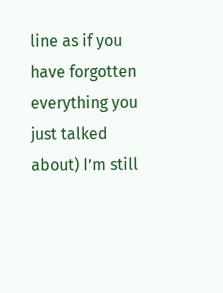line as if you have forgotten everything you just talked about) I’m still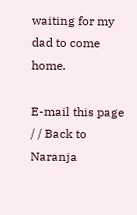waiting for my dad to come home.

E-mail this page / / Back to Naranja